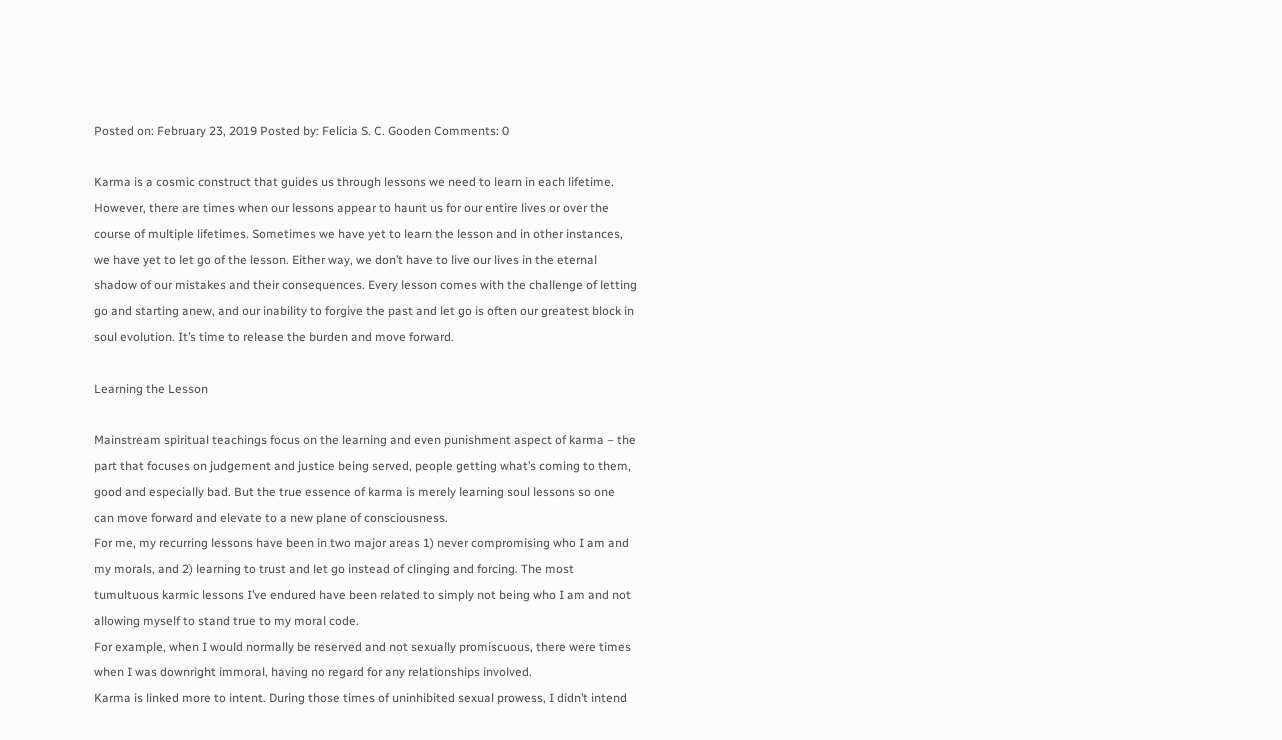Posted on: February 23, 2019 Posted by: Felicia S. C. Gooden Comments: 0

Karma is a cosmic construct that guides us through lessons we need to learn in each lifetime. However, there are times when our lessons appear to haunt us for our entire lives or over the course of multiple lifetimes. Sometimes we have yet to learn the lesson and in other instances, we have yet to let go of the lesson. Either way, we don’t have to live our lives in the eternal shadow of our mistakes and their consequences. Every lesson comes with the challenge of letting go and starting anew, and our inability to forgive the past and let go is often our greatest block in soul evolution. It’s time to release the burden and move forward.

Learning the Lesson

Mainstream spiritual teachings focus on the learning and even punishment aspect of karma – the part that focuses on judgement and justice being served, people getting what’s coming to them, good and especially bad. But the true essence of karma is merely learning soul lessons so one can move forward and elevate to a new plane of consciousness.
For me, my recurring lessons have been in two major areas 1) never compromising who I am and my morals, and 2) learning to trust and let go instead of clinging and forcing. The most tumultuous karmic lessons I’ve endured have been related to simply not being who I am and not allowing myself to stand true to my moral code.
For example, when I would normally be reserved and not sexually promiscuous, there were times when I was downright immoral, having no regard for any relationships involved.
Karma is linked more to intent. During those times of uninhibited sexual prowess, I didn’t intend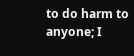to do harm to anyone; I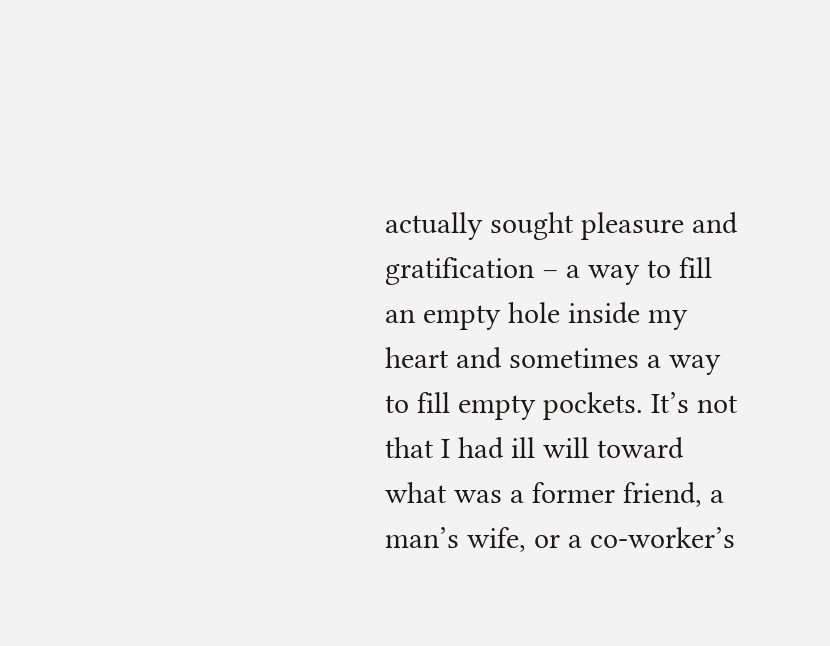actually sought pleasure and gratification – a way to fill an empty hole inside my heart and sometimes a way to fill empty pockets. It’s not that I had ill will toward what was a former friend, a man’s wife, or a co-worker’s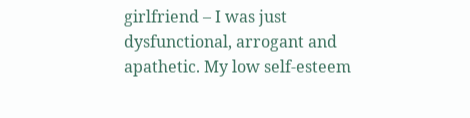girlfriend – I was just dysfunctional, arrogant and apathetic. My low self-esteem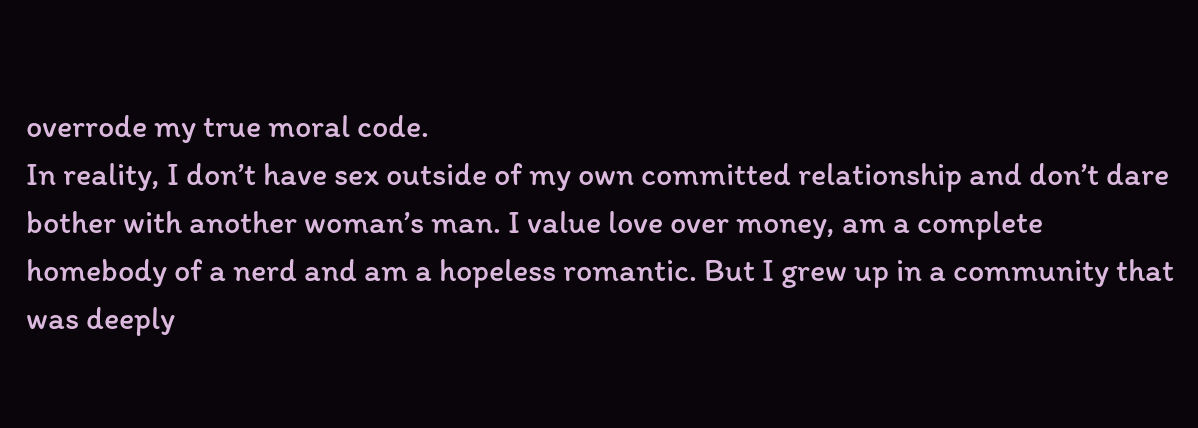overrode my true moral code.
In reality, I don’t have sex outside of my own committed relationship and don’t dare bother with another woman’s man. I value love over money, am a complete homebody of a nerd and am a hopeless romantic. But I grew up in a community that was deeply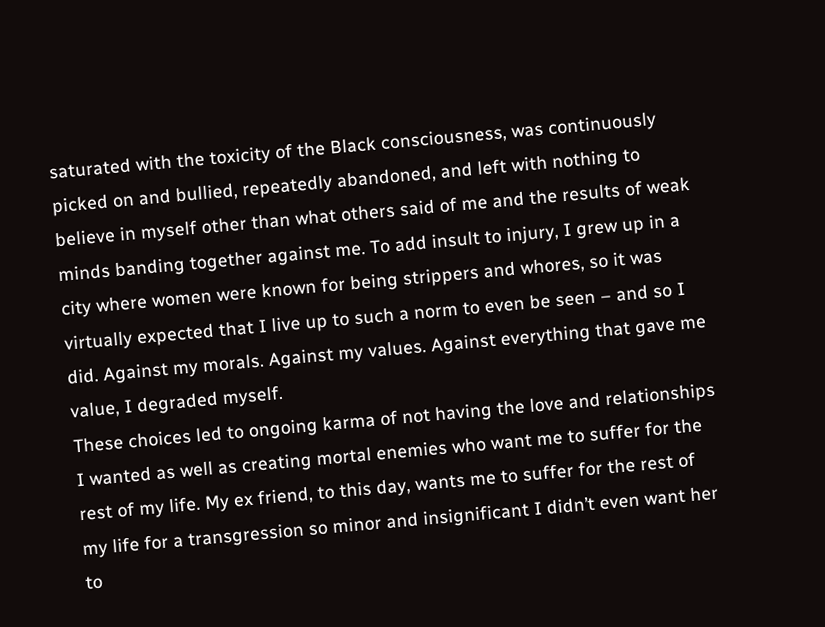saturated with the toxicity of the Black consciousness, was continuously picked on and bullied, repeatedly abandoned, and left with nothing to believe in myself other than what others said of me and the results of weak minds banding together against me. To add insult to injury, I grew up in a city where women were known for being strippers and whores, so it was virtually expected that I live up to such a norm to even be seen – and so I did. Against my morals. Against my values. Against everything that gave me value, I degraded myself.
These choices led to ongoing karma of not having the love and relationships I wanted as well as creating mortal enemies who want me to suffer for the rest of my life. My ex friend, to this day, wants me to suffer for the rest of my life for a transgression so minor and insignificant I didn’t even want her to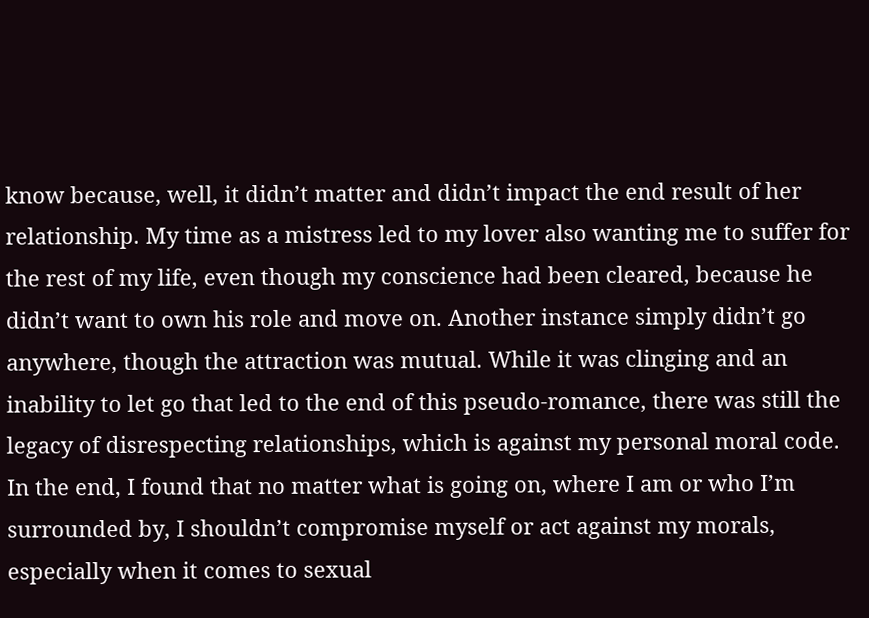know because, well, it didn’t matter and didn’t impact the end result of her relationship. My time as a mistress led to my lover also wanting me to suffer for the rest of my life, even though my conscience had been cleared, because he didn’t want to own his role and move on. Another instance simply didn’t go anywhere, though the attraction was mutual. While it was clinging and an inability to let go that led to the end of this pseudo-romance, there was still the legacy of disrespecting relationships, which is against my personal moral code.
In the end, I found that no matter what is going on, where I am or who I’m surrounded by, I shouldn’t compromise myself or act against my morals, especially when it comes to sexual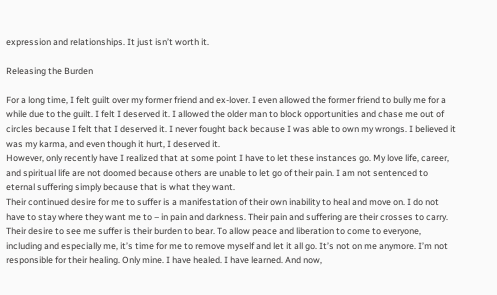expression and relationships. It just isn’t worth it.

Releasing the Burden

For a long time, I felt guilt over my former friend and ex-lover. I even allowed the former friend to bully me for a while due to the guilt. I felt I deserved it. I allowed the older man to block opportunities and chase me out of circles because I felt that I deserved it. I never fought back because I was able to own my wrongs. I believed it was my karma, and even though it hurt, I deserved it.
However, only recently have I realized that at some point I have to let these instances go. My love life, career, and spiritual life are not doomed because others are unable to let go of their pain. I am not sentenced to eternal suffering simply because that is what they want.
Their continued desire for me to suffer is a manifestation of their own inability to heal and move on. I do not have to stay where they want me to – in pain and darkness. Their pain and suffering are their crosses to carry. Their desire to see me suffer is their burden to bear. To allow peace and liberation to come to everyone, including and especially me, it’s time for me to remove myself and let it all go. It’s not on me anymore. I’m not responsible for their healing. Only mine. I have healed. I have learned. And now,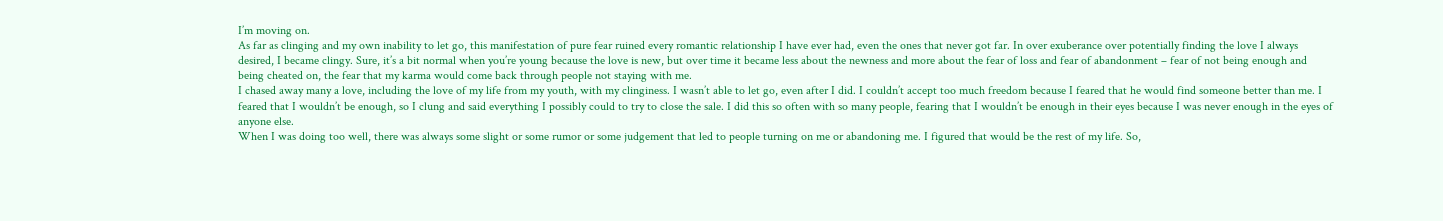I’m moving on.
As far as clinging and my own inability to let go, this manifestation of pure fear ruined every romantic relationship I have ever had, even the ones that never got far. In over exuberance over potentially finding the love I always desired, I became clingy. Sure, it’s a bit normal when you’re young because the love is new, but over time it became less about the newness and more about the fear of loss and fear of abandonment – fear of not being enough and being cheated on, the fear that my karma would come back through people not staying with me.
I chased away many a love, including the love of my life from my youth, with my clinginess. I wasn’t able to let go, even after I did. I couldn’t accept too much freedom because I feared that he would find someone better than me. I feared that I wouldn’t be enough, so I clung and said everything I possibly could to try to close the sale. I did this so often with so many people, fearing that I wouldn’t be enough in their eyes because I was never enough in the eyes of anyone else.
When I was doing too well, there was always some slight or some rumor or some judgement that led to people turning on me or abandoning me. I figured that would be the rest of my life. So,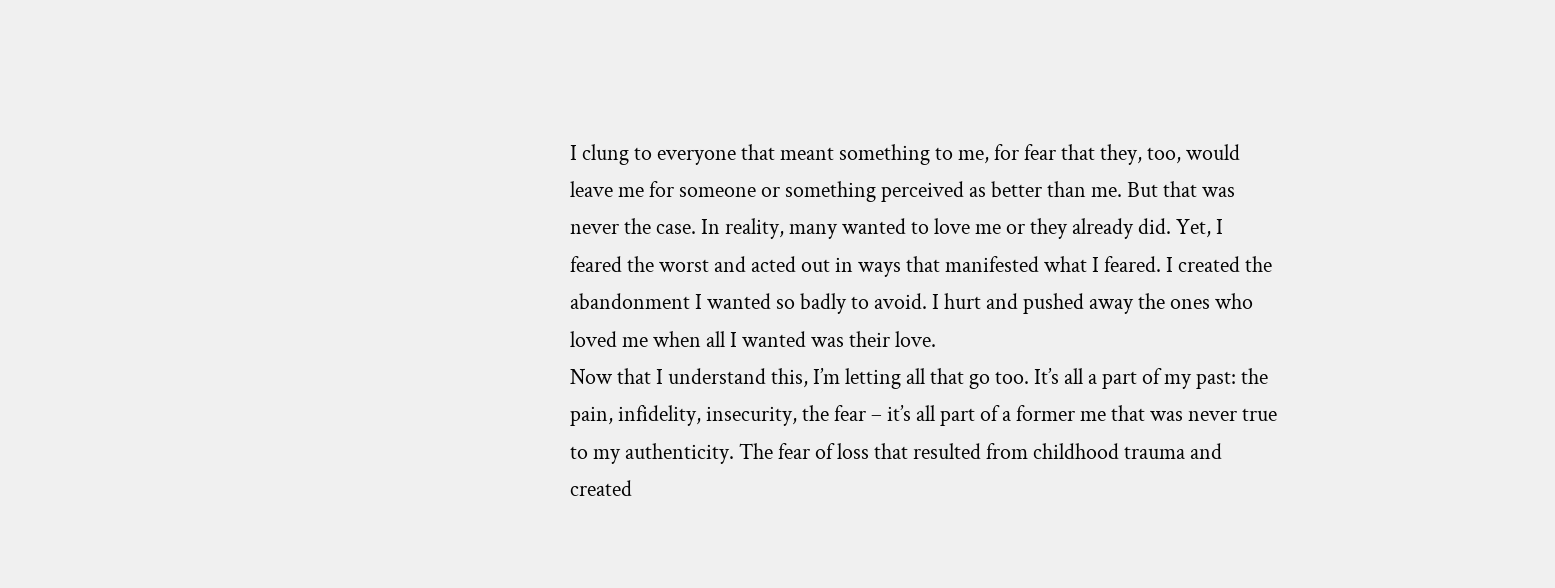I clung to everyone that meant something to me, for fear that they, too, would leave me for someone or something perceived as better than me. But that was never the case. In reality, many wanted to love me or they already did. Yet, I feared the worst and acted out in ways that manifested what I feared. I created the abandonment I wanted so badly to avoid. I hurt and pushed away the ones who loved me when all I wanted was their love.
Now that I understand this, I’m letting all that go too. It’s all a part of my past: the pain, infidelity, insecurity, the fear – it’s all part of a former me that was never true to my authenticity. The fear of loss that resulted from childhood trauma and created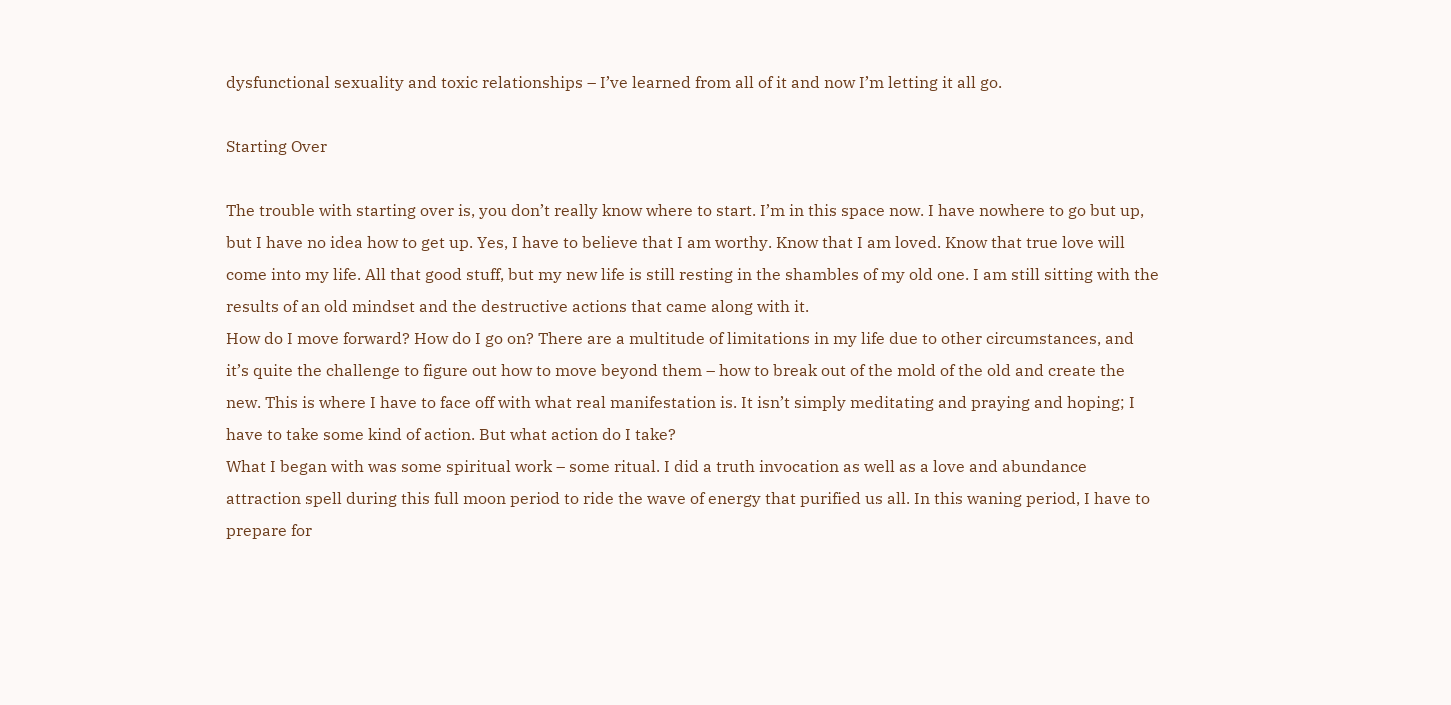dysfunctional sexuality and toxic relationships – I’ve learned from all of it and now I’m letting it all go.

Starting Over

The trouble with starting over is, you don’t really know where to start. I’m in this space now. I have nowhere to go but up, but I have no idea how to get up. Yes, I have to believe that I am worthy. Know that I am loved. Know that true love will come into my life. All that good stuff, but my new life is still resting in the shambles of my old one. I am still sitting with the results of an old mindset and the destructive actions that came along with it.
How do I move forward? How do I go on? There are a multitude of limitations in my life due to other circumstances, and it’s quite the challenge to figure out how to move beyond them – how to break out of the mold of the old and create the new. This is where I have to face off with what real manifestation is. It isn’t simply meditating and praying and hoping; I have to take some kind of action. But what action do I take?
What I began with was some spiritual work – some ritual. I did a truth invocation as well as a love and abundance attraction spell during this full moon period to ride the wave of energy that purified us all. In this waning period, I have to prepare for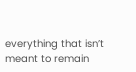everything that isn’t meant to remain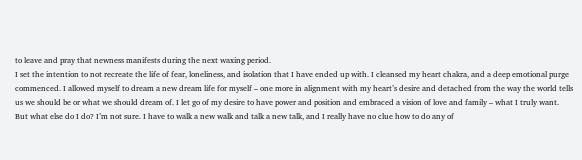to leave and pray that newness manifests during the next waxing period.
I set the intention to not recreate the life of fear, loneliness, and isolation that I have ended up with. I cleansed my heart chakra, and a deep emotional purge commenced. I allowed myself to dream a new dream life for myself – one more in alignment with my heart’s desire and detached from the way the world tells us we should be or what we should dream of. I let go of my desire to have power and position and embraced a vision of love and family – what I truly want.
But what else do I do? I’m not sure. I have to walk a new walk and talk a new talk, and I really have no clue how to do any of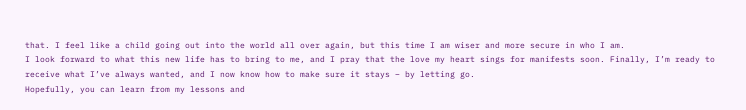that. I feel like a child going out into the world all over again, but this time I am wiser and more secure in who I am.
I look forward to what this new life has to bring to me, and I pray that the love my heart sings for manifests soon. Finally, I’m ready to receive what I’ve always wanted, and I now know how to make sure it stays – by letting go.
Hopefully, you can learn from my lessons and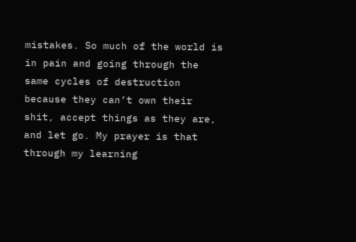mistakes. So much of the world is in pain and going through the same cycles of destruction because they can’t own their shit, accept things as they are, and let go. My prayer is that through my learning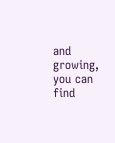and growing, you can find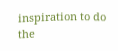inspiration to do the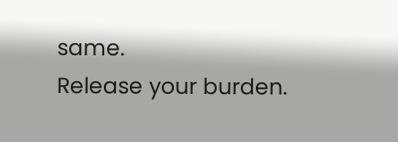same.
Release your burden.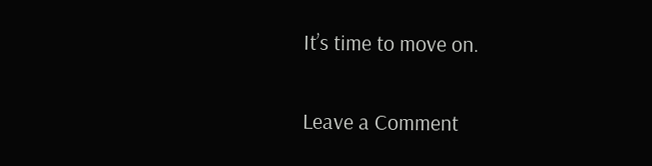It’s time to move on.

Leave a Comment